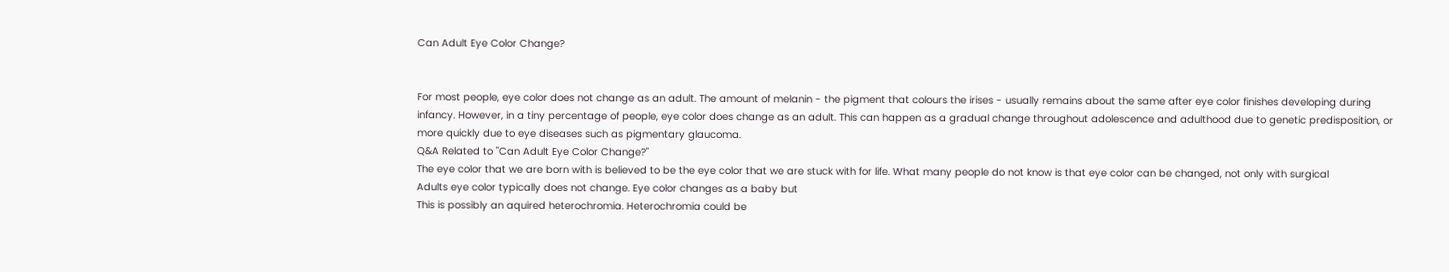Can Adult Eye Color Change?


For most people, eye color does not change as an adult. The amount of melanin - the pigment that colours the irises - usually remains about the same after eye color finishes developing during infancy. However, in a tiny percentage of people, eye color does change as an adult. This can happen as a gradual change throughout adolescence and adulthood due to genetic predisposition, or more quickly due to eye diseases such as pigmentary glaucoma.
Q&A Related to "Can Adult Eye Color Change?"
The eye color that we are born with is believed to be the eye color that we are stuck with for life. What many people do not know is that eye color can be changed, not only with surgical
Adults eye color typically does not change. Eye color changes as a baby but
This is possibly an aquired heterochromia. Heterochromia could be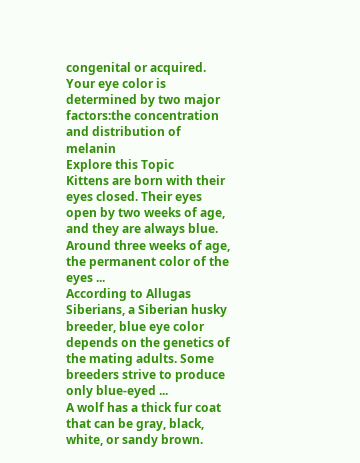congenital or acquired. Your eye color is determined by two major factors:the concentration and distribution of melanin
Explore this Topic
Kittens are born with their eyes closed. Their eyes open by two weeks of age, and they are always blue. Around three weeks of age, the permanent color of the eyes ...
According to Allugas Siberians, a Siberian husky breeder, blue eye color depends on the genetics of the mating adults. Some breeders strive to produce only blue-eyed ...
A wolf has a thick fur coat that can be gray, black, white, or sandy brown.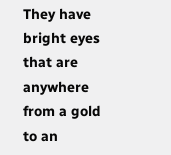They have bright eyes that are anywhere from a gold to an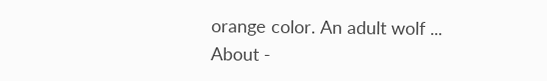orange color. An adult wolf ...
About -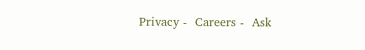Privacy -  Careers -  Ask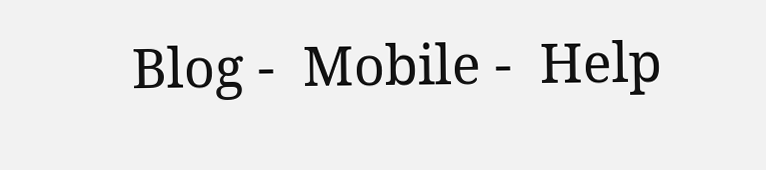Blog -  Mobile -  Help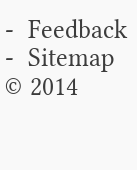-  Feedback  -  Sitemap  © 2014